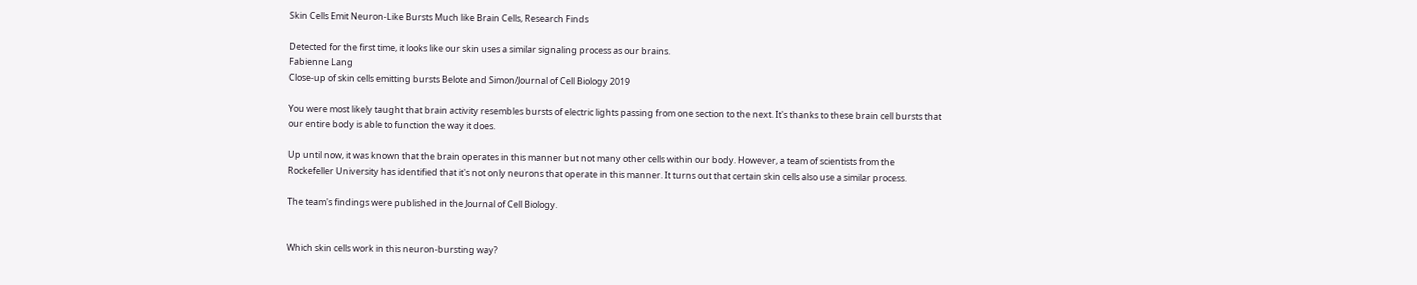Skin Cells Emit Neuron-Like Bursts Much like Brain Cells, Research Finds

Detected for the first time, it looks like our skin uses a similar signaling process as our brains.
Fabienne Lang
Close-up of skin cells emitting bursts Belote and Simon/Journal of Cell Biology 2019

You were most likely taught that brain activity resembles bursts of electric lights passing from one section to the next. It's thanks to these brain cell bursts that our entire body is able to function the way it does.

Up until now, it was known that the brain operates in this manner but not many other cells within our body. However, a team of scientists from the Rockefeller University has identified that it's not only neurons that operate in this manner. It turns out that certain skin cells also use a similar process.

The team's findings were published in the Journal of Cell Biology.


Which skin cells work in this neuron-bursting way?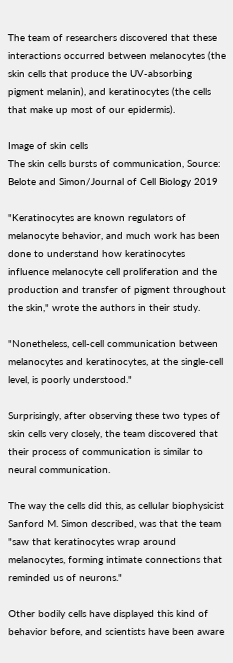The team of researchers discovered that these interactions occurred between melanocytes (the skin cells that produce the UV-absorbing pigment melanin), and keratinocytes (the cells that make up most of our epidermis).

Image of skin cells
The skin cells bursts of communication, Source: Belote and Simon/Journal of Cell Biology 2019

"Keratinocytes are known regulators of melanocyte behavior, and much work has been done to understand how keratinocytes influence melanocyte cell proliferation and the production and transfer of pigment throughout the skin," wrote the authors in their study.

"Nonetheless, cell-cell communication between melanocytes and keratinocytes, at the single-cell level, is poorly understood."

Surprisingly, after observing these two types of skin cells very closely, the team discovered that their process of communication is similar to neural communication.

The way the cells did this, as cellular biophysicist Sanford M. Simon described, was that the team "saw that keratinocytes wrap around melanocytes, forming intimate connections that reminded us of neurons."

Other bodily cells have displayed this kind of behavior before, and scientists have been aware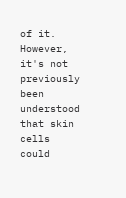of it. However, it's not previously been understood that skin cells could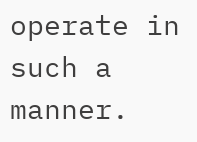operate in such a manner.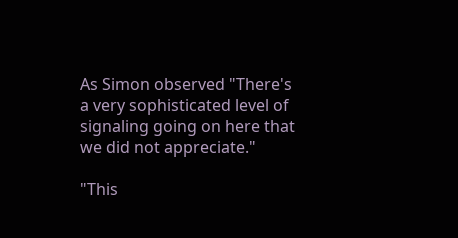As Simon observed "There's a very sophisticated level of signaling going on here that we did not appreciate."

"This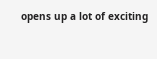opens up a lot of exciting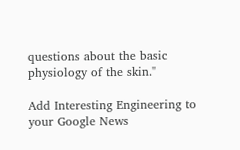questions about the basic physiology of the skin."

Add Interesting Engineering to your Google News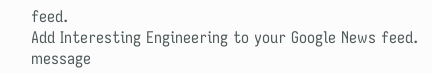feed.
Add Interesting Engineering to your Google News feed.
message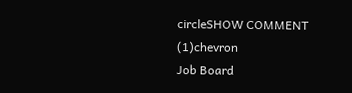circleSHOW COMMENT (1)chevron
Job Board